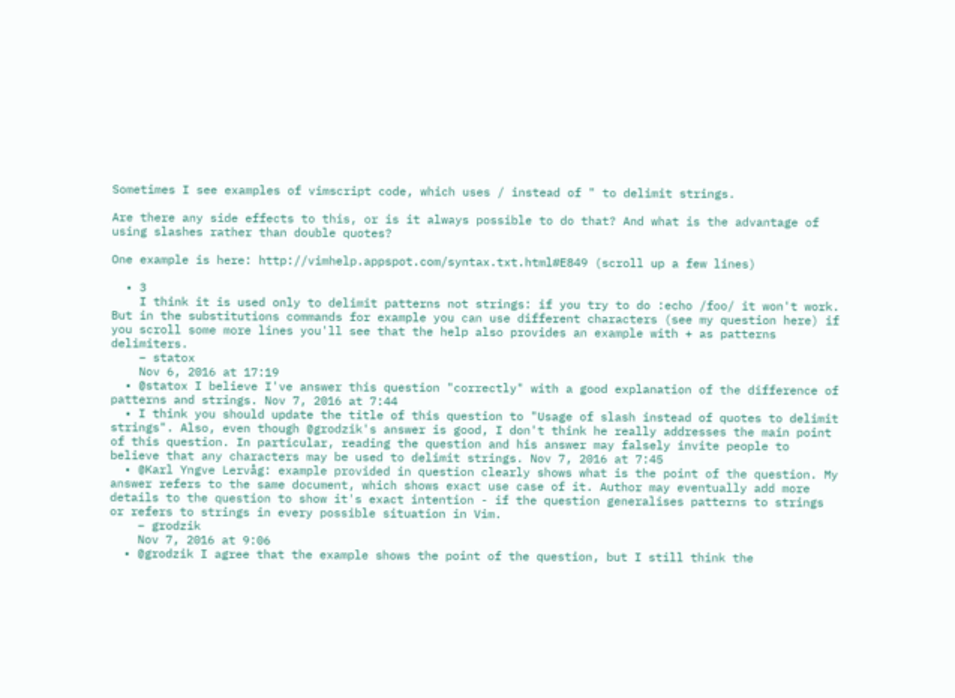Sometimes I see examples of vimscript code, which uses / instead of " to delimit strings.

Are there any side effects to this, or is it always possible to do that? And what is the advantage of using slashes rather than double quotes?

One example is here: http://vimhelp.appspot.com/syntax.txt.html#E849 (scroll up a few lines)

  • 3
    I think it is used only to delimit patterns not strings: if you try to do :echo /foo/ it won't work. But in the substitutions commands for example you can use different characters (see my question here) if you scroll some more lines you'll see that the help also provides an example with + as patterns delimiters.
    – statox
    Nov 6, 2016 at 17:19
  • @statox I believe I've answer this question "correctly" with a good explanation of the difference of patterns and strings. Nov 7, 2016 at 7:44
  • I think you should update the title of this question to "Usage of slash instead of quotes to delimit strings". Also, even though @grodzik's answer is good, I don't think he really addresses the main point of this question. In particular, reading the question and his answer may falsely invite people to believe that any characters may be used to delimit strings. Nov 7, 2016 at 7:45
  • @Karl Yngve Lervåg: example provided in question clearly shows what is the point of the question. My answer refers to the same document, which shows exact use case of it. Author may eventually add more details to the question to show it's exact intention - if the question generalises patterns to strings or refers to strings in every possible situation in Vim.
    – grodzik
    Nov 7, 2016 at 9:06
  • @grodzik I agree that the example shows the point of the question, but I still think the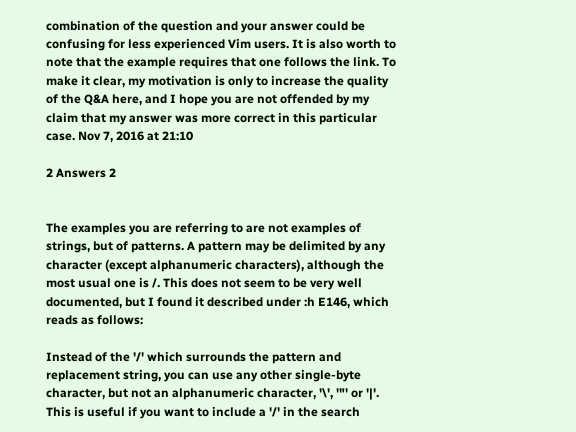combination of the question and your answer could be confusing for less experienced Vim users. It is also worth to note that the example requires that one follows the link. To make it clear, my motivation is only to increase the quality of the Q&A here, and I hope you are not offended by my claim that my answer was more correct in this particular case. Nov 7, 2016 at 21:10

2 Answers 2


The examples you are referring to are not examples of strings, but of patterns. A pattern may be delimited by any character (except alphanumeric characters), although the most usual one is /. This does not seem to be very well documented, but I found it described under :h E146, which reads as follows:

Instead of the '/' which surrounds the pattern and replacement string, you can use any other single-byte character, but not an alphanumeric character, '\', '"' or '|'. This is useful if you want to include a '/' in the search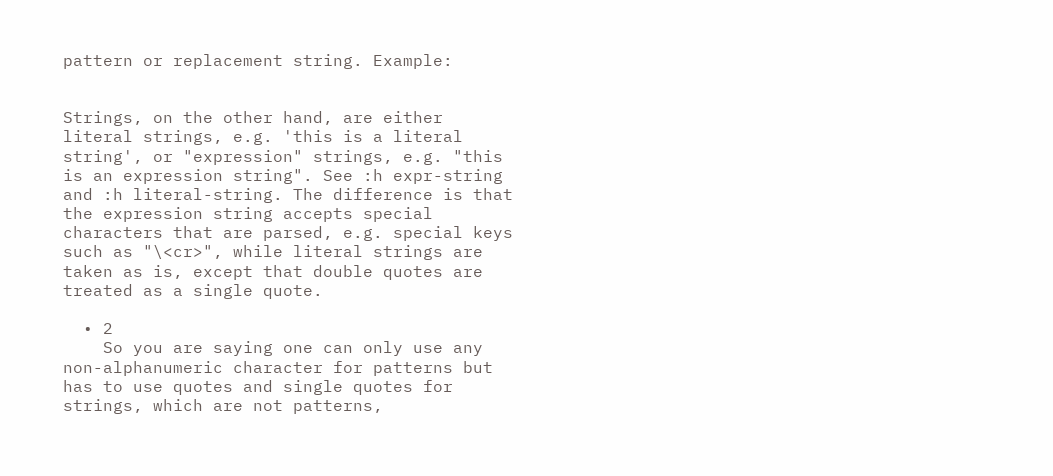pattern or replacement string. Example:


Strings, on the other hand, are either literal strings, e.g. 'this is a literal string', or "expression" strings, e.g. "this is an expression string". See :h expr-string and :h literal-string. The difference is that the expression string accepts special characters that are parsed, e.g. special keys such as "\<cr>", while literal strings are taken as is, except that double quotes are treated as a single quote.

  • 2
    So you are saying one can only use any non-alphanumeric character for patterns but has to use quotes and single quotes for strings, which are not patterns,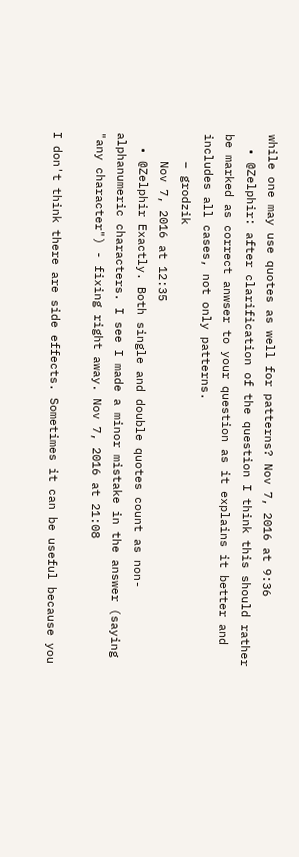while one may use quotes as well for patterns? Nov 7, 2016 at 9:36
  • @Zelphir: after clarification of the question I think this should rather be marked as correct anwser to your question as it explains it better and includes all cases, not only patterns.
    – grodzik
    Nov 7, 2016 at 12:35
  • @Zelphir Exactly. Both single and double quotes count as non-alphanumeric characters. I see I made a minor mistake in the answer (saying "any character") - fixing right away. Nov 7, 2016 at 21:08

I don't think there are side effects. Sometimes it can be useful because you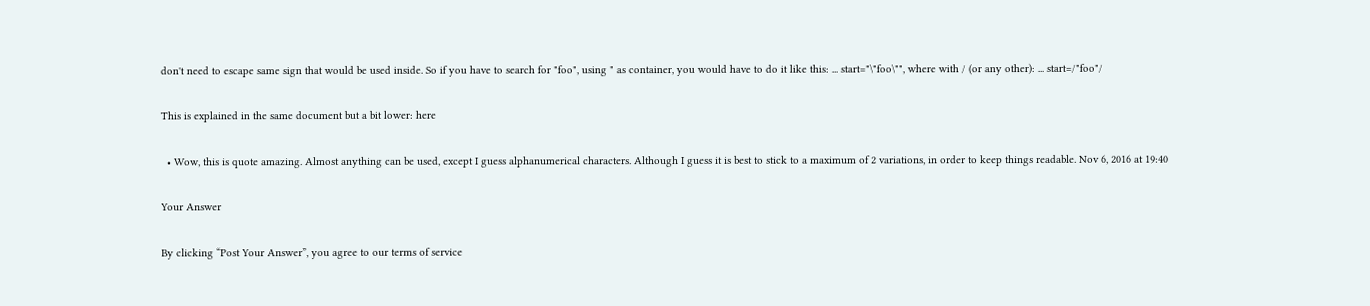don't need to escape same sign that would be used inside. So if you have to search for "foo", using " as container, you would have to do it like this: ... start="\"foo\"", where with / (or any other): ... start=/"foo"/

This is explained in the same document but a bit lower: here

  • Wow, this is quote amazing. Almost anything can be used, except I guess alphanumerical characters. Although I guess it is best to stick to a maximum of 2 variations, in order to keep things readable. Nov 6, 2016 at 19:40

Your Answer

By clicking “Post Your Answer”, you agree to our terms of service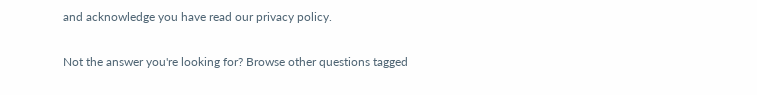and acknowledge you have read our privacy policy.

Not the answer you're looking for? Browse other questions tagged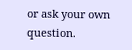or ask your own question.